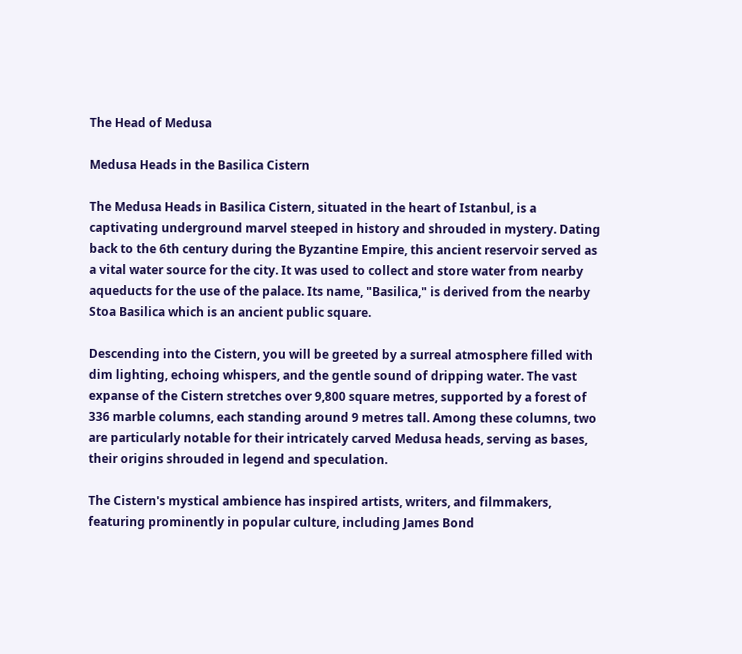The Head of Medusa

Medusa Heads in the Basilica Cistern

The Medusa Heads in Basilica Cistern, situated in the heart of Istanbul, is a captivating underground marvel steeped in history and shrouded in mystery. Dating back to the 6th century during the Byzantine Empire, this ancient reservoir served as a vital water source for the city. It was used to collect and store water from nearby aqueducts for the use of the palace. Its name, "Basilica," is derived from the nearby Stoa Basilica which is an ancient public square.

Descending into the Cistern, you will be greeted by a surreal atmosphere filled with dim lighting, echoing whispers, and the gentle sound of dripping water. The vast expanse of the Cistern stretches over 9,800 square metres, supported by a forest of 336 marble columns, each standing around 9 metres tall. Among these columns, two are particularly notable for their intricately carved Medusa heads, serving as bases, their origins shrouded in legend and speculation.

The Cistern's mystical ambience has inspired artists, writers, and filmmakers, featuring prominently in popular culture, including James Bond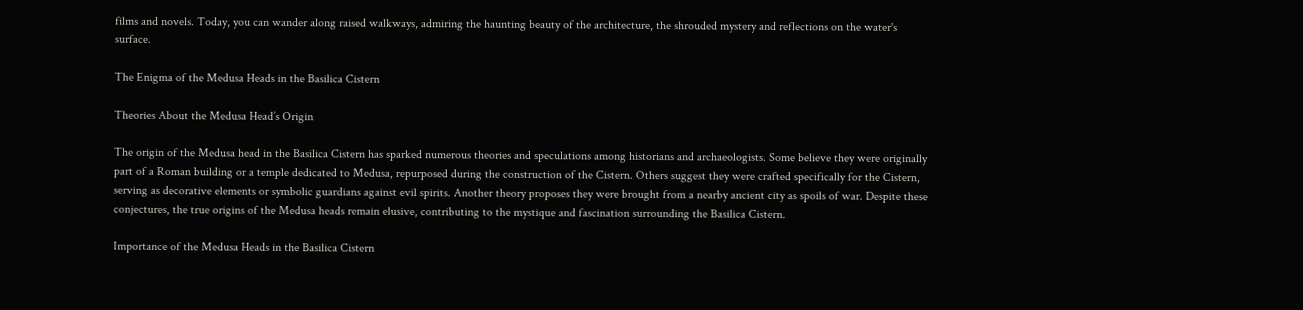films and novels. Today, you can wander along raised walkways, admiring the haunting beauty of the architecture, the shrouded mystery and reflections on the water's surface.

The Enigma of the Medusa Heads in the Basilica Cistern

Theories About the Medusa Head’s Origin

The origin of the Medusa head in the Basilica Cistern has sparked numerous theories and speculations among historians and archaeologists. Some believe they were originally part of a Roman building or a temple dedicated to Medusa, repurposed during the construction of the Cistern. Others suggest they were crafted specifically for the Cistern, serving as decorative elements or symbolic guardians against evil spirits. Another theory proposes they were brought from a nearby ancient city as spoils of war. Despite these conjectures, the true origins of the Medusa heads remain elusive, contributing to the mystique and fascination surrounding the Basilica Cistern.

Importance of the Medusa Heads in the Basilica Cistern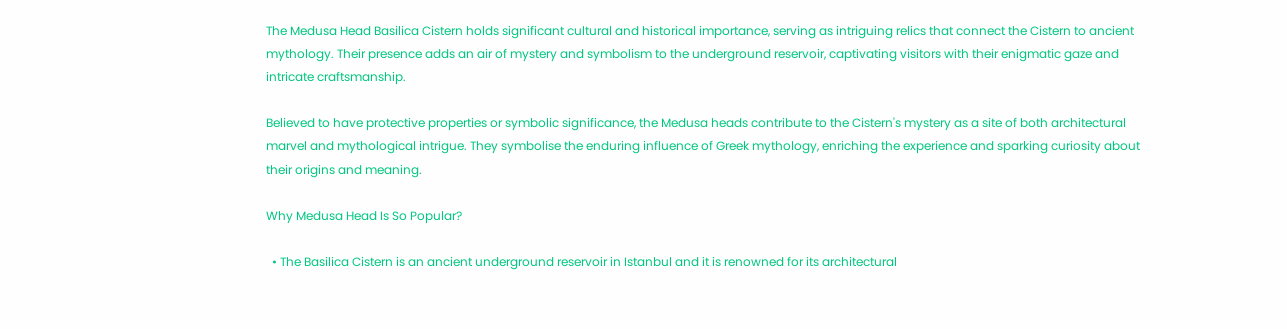The Medusa Head Basilica Cistern holds significant cultural and historical importance, serving as intriguing relics that connect the Cistern to ancient mythology. Their presence adds an air of mystery and symbolism to the underground reservoir, captivating visitors with their enigmatic gaze and intricate craftsmanship.

Believed to have protective properties or symbolic significance, the Medusa heads contribute to the Cistern's mystery as a site of both architectural marvel and mythological intrigue. They symbolise the enduring influence of Greek mythology, enriching the experience and sparking curiosity about their origins and meaning.

Why Medusa Head Is So Popular?

  • The Basilica Cistern is an ancient underground reservoir in Istanbul and it is renowned for its architectural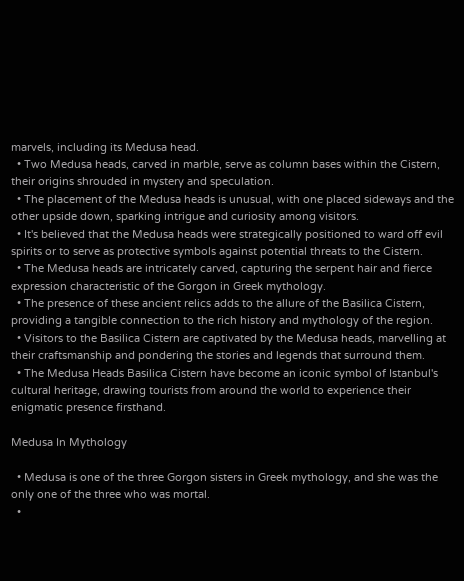marvels, including its Medusa head.
  • Two Medusa heads, carved in marble, serve as column bases within the Cistern, their origins shrouded in mystery and speculation.
  • The placement of the Medusa heads is unusual, with one placed sideways and the other upside down, sparking intrigue and curiosity among visitors.
  • It's believed that the Medusa heads were strategically positioned to ward off evil spirits or to serve as protective symbols against potential threats to the Cistern.
  • The Medusa heads are intricately carved, capturing the serpent hair and fierce expression characteristic of the Gorgon in Greek mythology.
  • The presence of these ancient relics adds to the allure of the Basilica Cistern, providing a tangible connection to the rich history and mythology of the region.
  • Visitors to the Basilica Cistern are captivated by the Medusa heads, marvelling at their craftsmanship and pondering the stories and legends that surround them.
  • The Medusa Heads Basilica Cistern have become an iconic symbol of Istanbul's cultural heritage, drawing tourists from around the world to experience their enigmatic presence firsthand.

Medusa In Mythology

  • Medusa is one of the three Gorgon sisters in Greek mythology, and she was the only one of the three who was mortal.
  •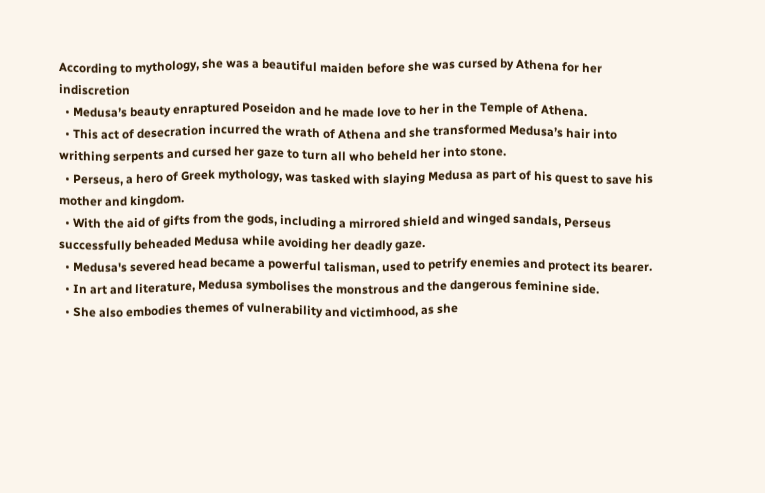According to mythology, she was a beautiful maiden before she was cursed by Athena for her indiscretion
  • Medusa’s beauty enraptured Poseidon and he made love to her in the Temple of Athena.
  • This act of desecration incurred the wrath of Athena and she transformed Medusa’s hair into writhing serpents and cursed her gaze to turn all who beheld her into stone.
  • Perseus, a hero of Greek mythology, was tasked with slaying Medusa as part of his quest to save his mother and kingdom.
  • With the aid of gifts from the gods, including a mirrored shield and winged sandals, Perseus successfully beheaded Medusa while avoiding her deadly gaze.
  • Medusa's severed head became a powerful talisman, used to petrify enemies and protect its bearer.
  • In art and literature, Medusa symbolises the monstrous and the dangerous feminine side.
  • She also embodies themes of vulnerability and victimhood, as she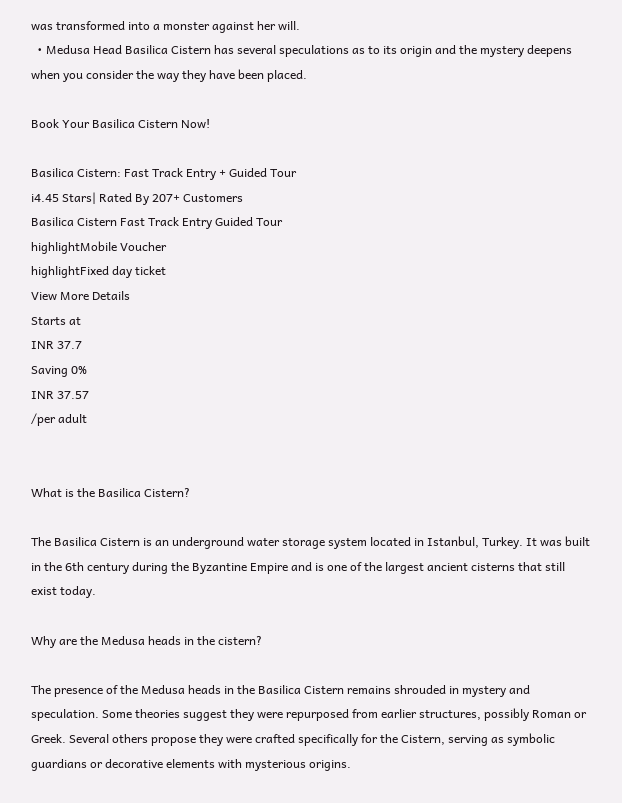was transformed into a monster against her will.
  • Medusa Head Basilica Cistern has several speculations as to its origin and the mystery deepens when you consider the way they have been placed.

Book Your Basilica Cistern Now!

Basilica Cistern: Fast Track Entry + Guided Tour
i4.45 Stars| Rated By 207+ Customers
Basilica Cistern Fast Track Entry Guided Tour
highlightMobile Voucher
highlightFixed day ticket
View More Details
Starts at
INR 37.7
Saving 0%
INR 37.57
/per adult


What is the Basilica Cistern?

The Basilica Cistern is an underground water storage system located in Istanbul, Turkey. It was built in the 6th century during the Byzantine Empire and is one of the largest ancient cisterns that still exist today.

Why are the Medusa heads in the cistern?

The presence of the Medusa heads in the Basilica Cistern remains shrouded in mystery and speculation. Some theories suggest they were repurposed from earlier structures, possibly Roman or Greek. Several others propose they were crafted specifically for the Cistern, serving as symbolic guardians or decorative elements with mysterious origins.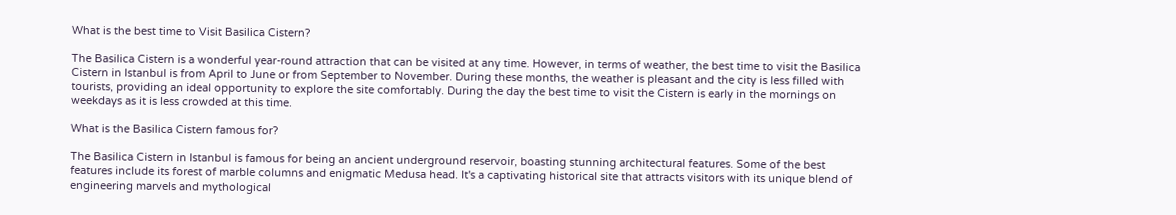What is the best time to Visit Basilica Cistern?

The Basilica Cistern is a wonderful year-round attraction that can be visited at any time. However, in terms of weather, the best time to visit the Basilica Cistern in Istanbul is from April to June or from September to November. During these months, the weather is pleasant and the city is less filled with tourists, providing an ideal opportunity to explore the site comfortably. During the day the best time to visit the Cistern is early in the mornings on weekdays as it is less crowded at this time.

What is the Basilica Cistern famous for?

The Basilica Cistern in Istanbul is famous for being an ancient underground reservoir, boasting stunning architectural features. Some of the best features include its forest of marble columns and enigmatic Medusa head. It's a captivating historical site that attracts visitors with its unique blend of engineering marvels and mythological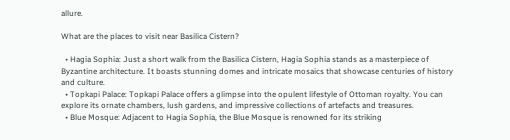allure.

What are the places to visit near Basilica Cistern?

  • Hagia Sophia: Just a short walk from the Basilica Cistern, Hagia Sophia stands as a masterpiece of Byzantine architecture. It boasts stunning domes and intricate mosaics that showcase centuries of history and culture.
  • Topkapi Palace: Topkapi Palace offers a glimpse into the opulent lifestyle of Ottoman royalty. You can explore its ornate chambers, lush gardens, and impressive collections of artefacts and treasures.
  • Blue Mosque: Adjacent to Hagia Sophia, the Blue Mosque is renowned for its striking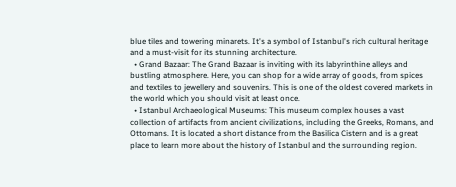blue tiles and towering minarets. It's a symbol of Istanbul's rich cultural heritage and a must-visit for its stunning architecture.
  • Grand Bazaar: The Grand Bazaar is inviting with its labyrinthine alleys and bustling atmosphere. Here, you can shop for a wide array of goods, from spices and textiles to jewellery and souvenirs. This is one of the oldest covered markets in the world which you should visit at least once.
  • Istanbul Archaeological Museums: This museum complex houses a vast collection of artifacts from ancient civilizations, including the Greeks, Romans, and Ottomans. It is located a short distance from the Basilica Cistern and is a great place to learn more about the history of Istanbul and the surrounding region.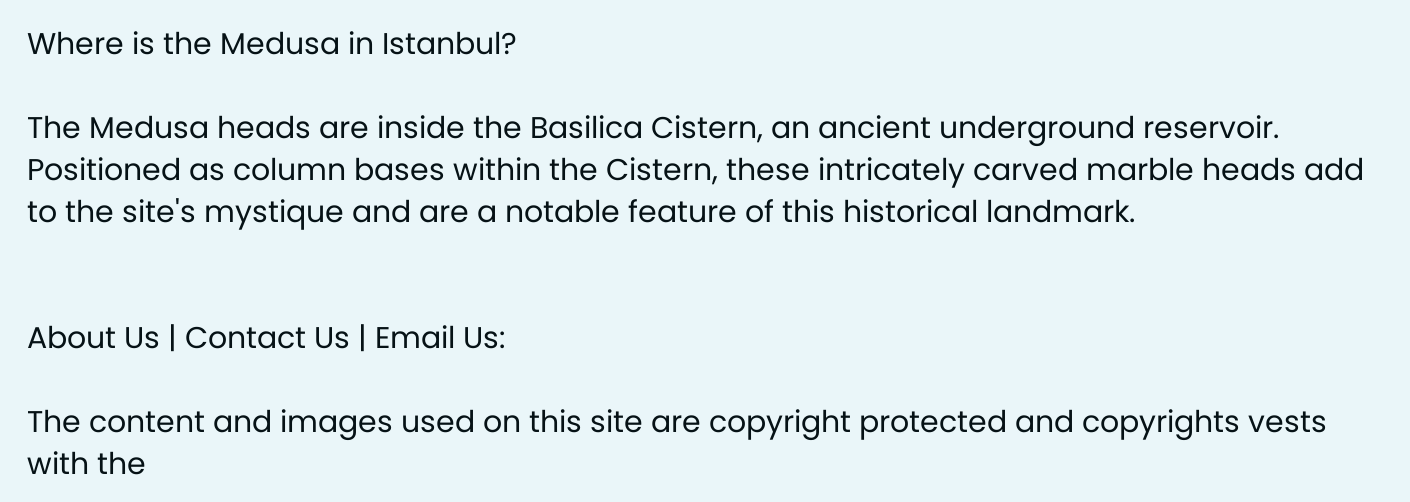Where is the Medusa in Istanbul?

The Medusa heads are inside the Basilica Cistern, an ancient underground reservoir. Positioned as column bases within the Cistern, these intricately carved marble heads add to the site's mystique and are a notable feature of this historical landmark.


About Us | Contact Us | Email Us:

The content and images used on this site are copyright protected and copyrights vests with the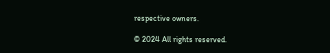respective owners.

© 2024 All rights reserved.